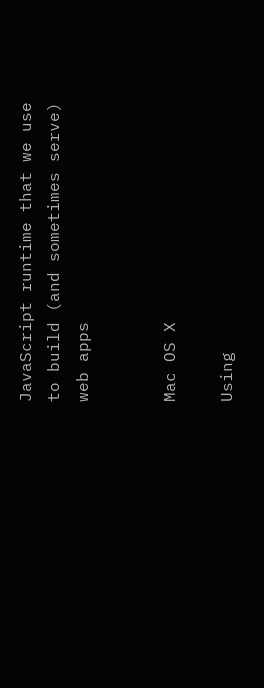JavaScript runtime that we use to build (and sometimes serve) web apps


Mac OS X

Using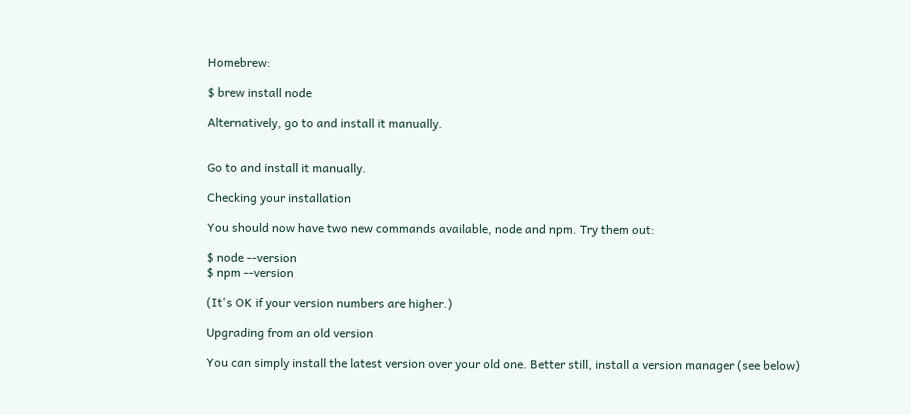Homebrew:

$ brew install node

Alternatively, go to and install it manually.


Go to and install it manually.

Checking your installation

You should now have two new commands available, node and npm. Try them out:

$ node --version
$ npm --version

(It's OK if your version numbers are higher.)

Upgrading from an old version

You can simply install the latest version over your old one. Better still, install a version manager (see below)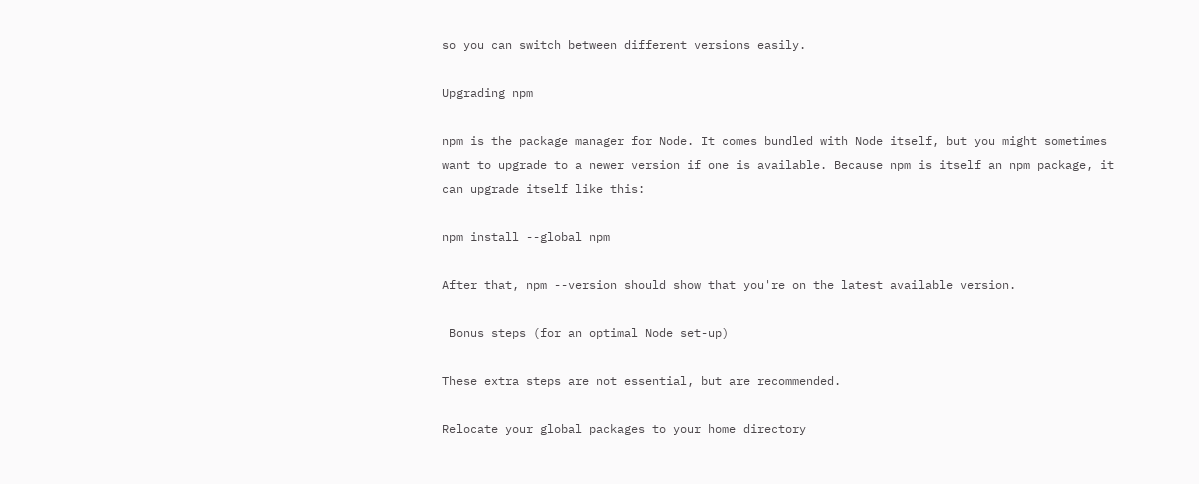so you can switch between different versions easily.

Upgrading npm

npm is the package manager for Node. It comes bundled with Node itself, but you might sometimes want to upgrade to a newer version if one is available. Because npm is itself an npm package, it can upgrade itself like this:

npm install --global npm

After that, npm --version should show that you're on the latest available version.

 Bonus steps (for an optimal Node set-up)

These extra steps are not essential, but are recommended.

Relocate your global packages to your home directory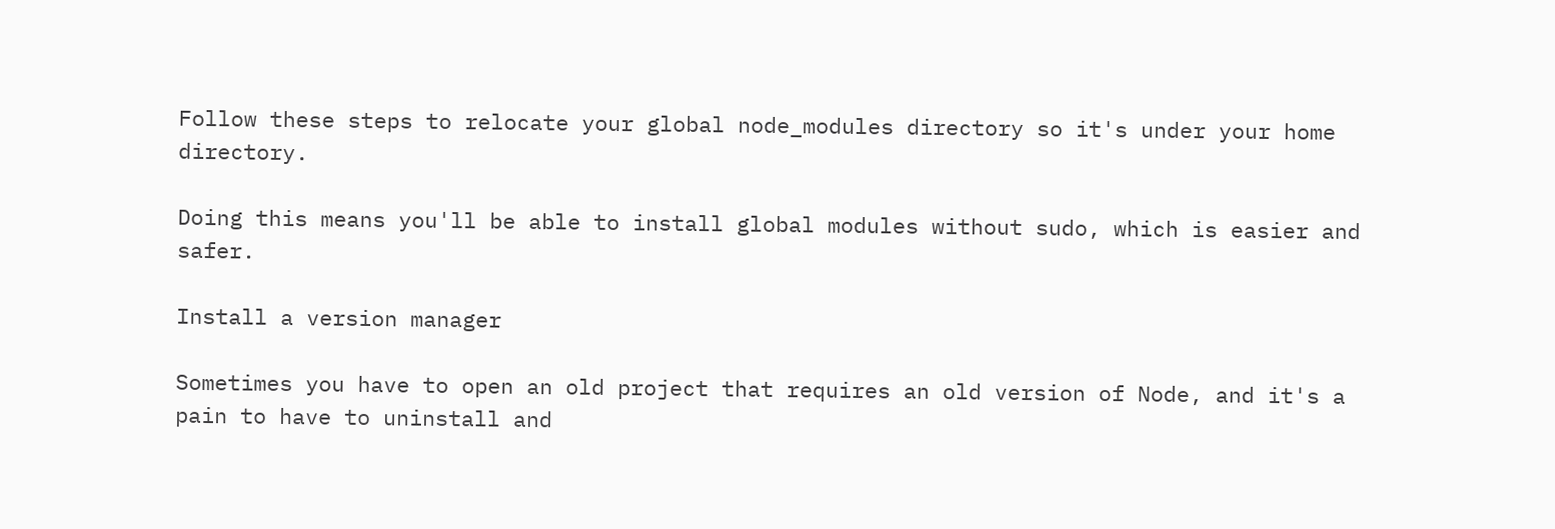Follow these steps to relocate your global node_modules directory so it's under your home directory.

Doing this means you'll be able to install global modules without sudo, which is easier and safer.

Install a version manager

Sometimes you have to open an old project that requires an old version of Node, and it's a pain to have to uninstall and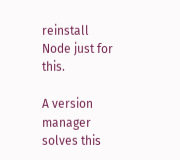reinstall Node just for this.

A version manager solves this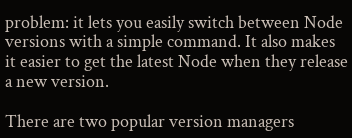problem: it lets you easily switch between Node versions with a simple command. It also makes it easier to get the latest Node when they release a new version.

There are two popular version managers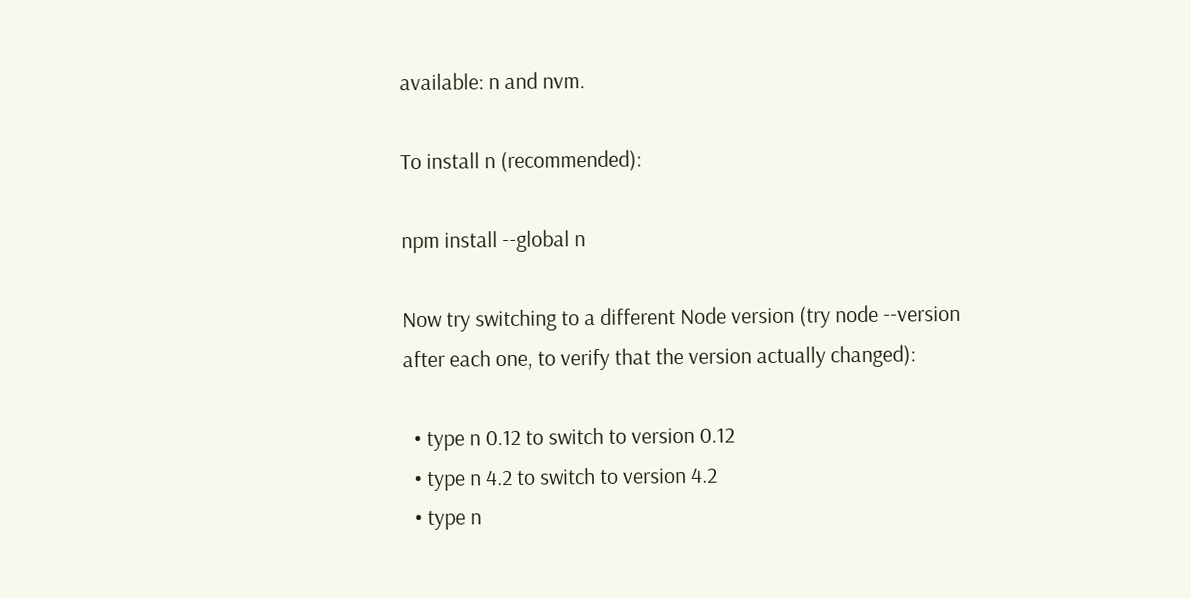available: n and nvm.

To install n (recommended):

npm install --global n

Now try switching to a different Node version (try node --version after each one, to verify that the version actually changed):

  • type n 0.12 to switch to version 0.12
  • type n 4.2 to switch to version 4.2
  • type n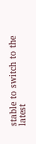stable to switch to the latest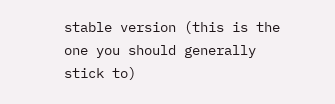stable version (this is the one you should generally stick to)